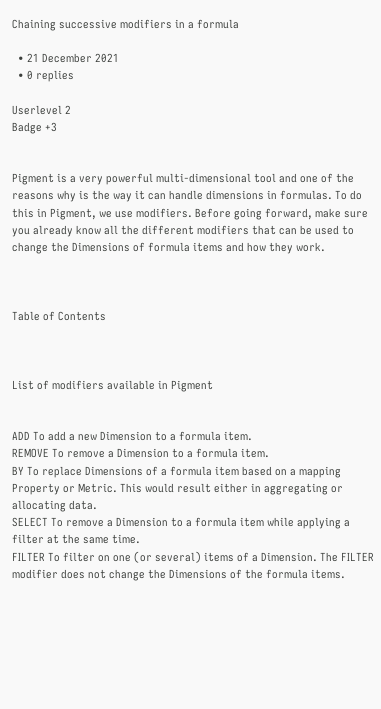Chaining successive modifiers in a formula

  • 21 December 2021
  • 0 replies

Userlevel 2
Badge +3


Pigment is a very powerful multi-dimensional tool and one of the reasons why is the way it can handle dimensions in formulas. To do this in Pigment, we use modifiers. Before going forward, make sure you already know all the different modifiers that can be used to change the Dimensions of formula items and how they work.



Table of Contents



List of modifiers available in Pigment


ADD To add a new Dimension to a formula item.
REMOVE To remove a Dimension to a formula item.
BY To replace Dimensions of a formula item based on a mapping Property or Metric. This would result either in aggregating or allocating data.
SELECT To remove a Dimension to a formula item while applying a filter at the same time.
FILTER To filter on one (or several) items of a Dimension. The FILTER modifier does not change the Dimensions of the formula items.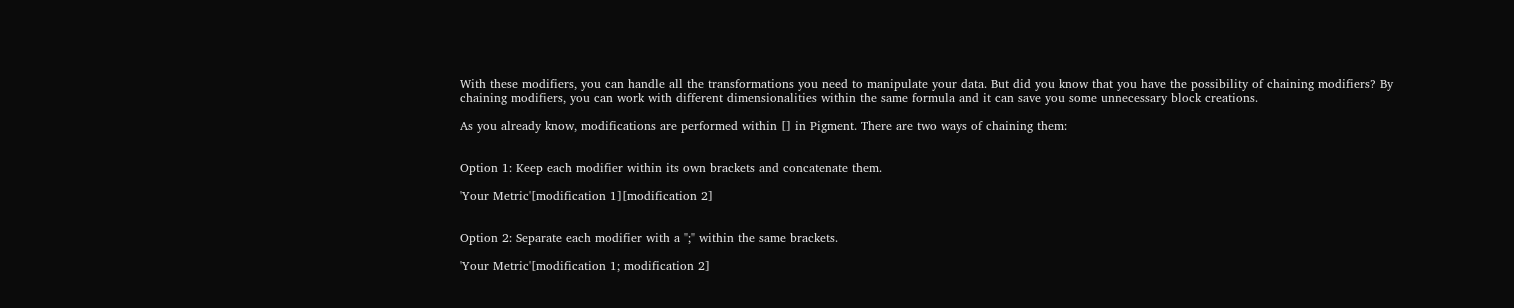With these modifiers, you can handle all the transformations you need to manipulate your data. But did you know that you have the possibility of chaining modifiers? By chaining modifiers, you can work with different dimensionalities within the same formula and it can save you some unnecessary block creations.

As you already know, modifications are performed within [] in Pigment. There are two ways of chaining them:


Option 1: Keep each modifier within its own brackets and concatenate them.

'Your Metric'[modification 1][modification 2]


Option 2: Separate each modifier with a ";" within the same brackets.

'Your Metric'[modification 1; modification 2]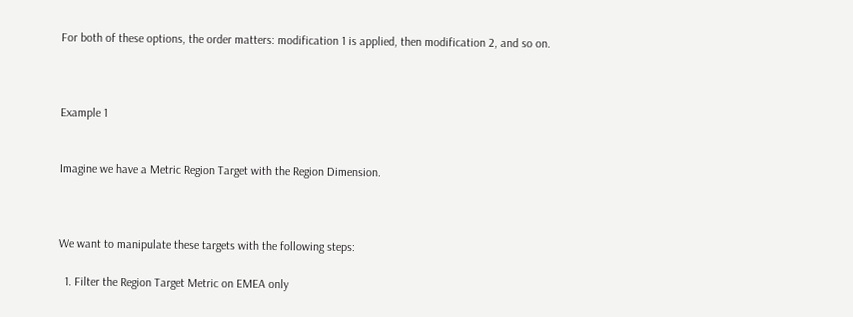For both of these options, the order matters: modification 1 is applied, then modification 2, and so on.



Example 1


Imagine we have a Metric Region Target with the Region Dimension.



We want to manipulate these targets with the following steps:

  1. Filter the Region Target Metric on EMEA only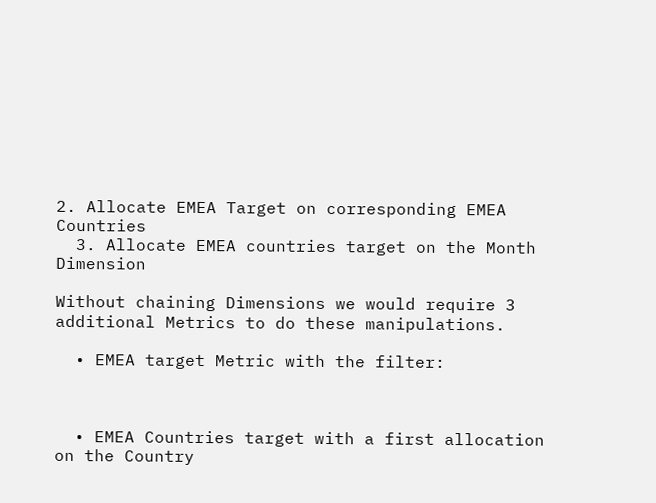2. Allocate EMEA Target on corresponding EMEA Countries
  3. Allocate EMEA countries target on the Month Dimension

Without chaining Dimensions we would require 3 additional Metrics to do these manipulations.

  • EMEA target Metric with the filter:



  • EMEA Countries target with a first allocation on the Country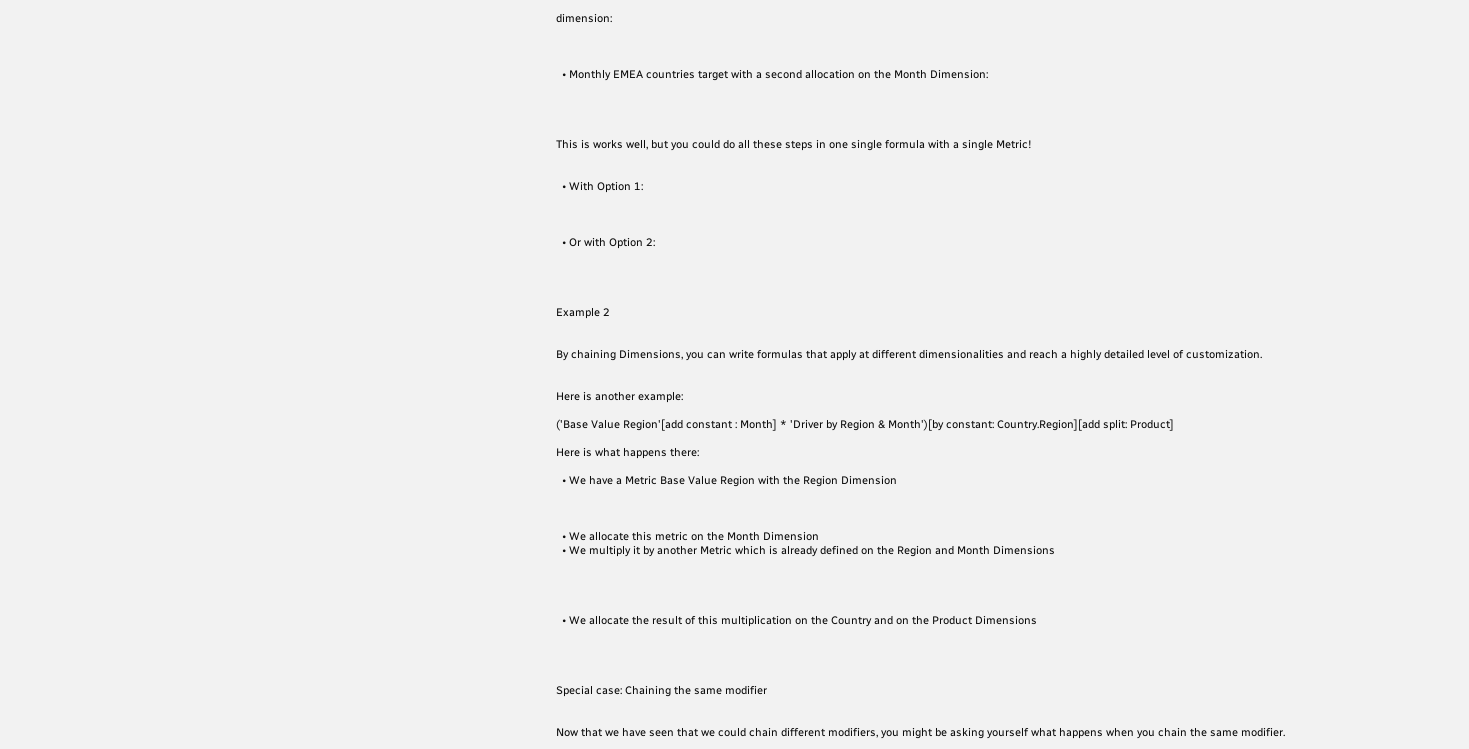dimension:



  • Monthly EMEA countries target with a second allocation on the Month Dimension:




This is works well, but you could do all these steps in one single formula with a single Metric!


  • With Option 1:



  • Or with Option 2:




Example 2


By chaining Dimensions, you can write formulas that apply at different dimensionalities and reach a highly detailed level of customization.


Here is another example:

('Base Value Region'[add constant : Month] * 'Driver by Region & Month')[by constant: Country.Region][add split: Product]

Here is what happens there:

  • We have a Metric Base Value Region with the Region Dimension



  • We allocate this metric on the Month Dimension
  • We multiply it by another Metric which is already defined on the Region and Month Dimensions




  • We allocate the result of this multiplication on the Country and on the Product Dimensions




Special case: Chaining the same modifier


Now that we have seen that we could chain different modifiers, you might be asking yourself what happens when you chain the same modifier.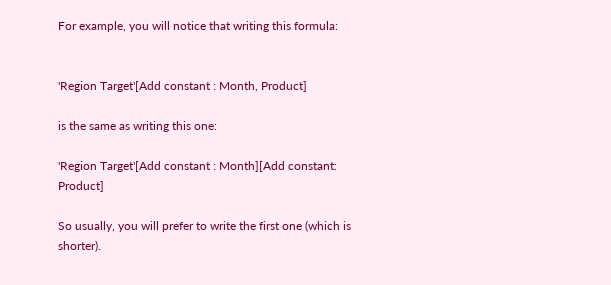For example, you will notice that writing this formula:


'Region Target'[Add constant : Month, Product]

is the same as writing this one:

'Region Target'[Add constant : Month][Add constant: Product]

So usually, you will prefer to write the first one (which is shorter).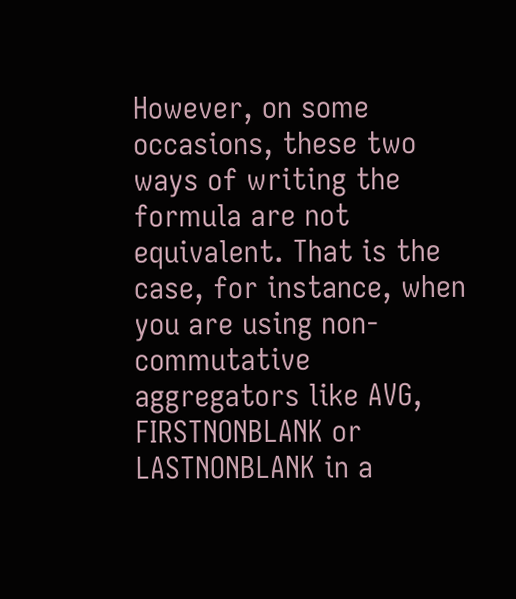However, on some occasions, these two ways of writing the formula are not equivalent. That is the case, for instance, when you are using non-commutative aggregators like AVG, FIRSTNONBLANK or LASTNONBLANK in a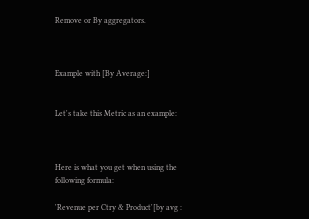Remove or By aggregators.



Example with [By Average:]


Let's take this Metric as an example:



Here is what you get when using the following formula:

'Revenue per Ctry & Product'[by avg :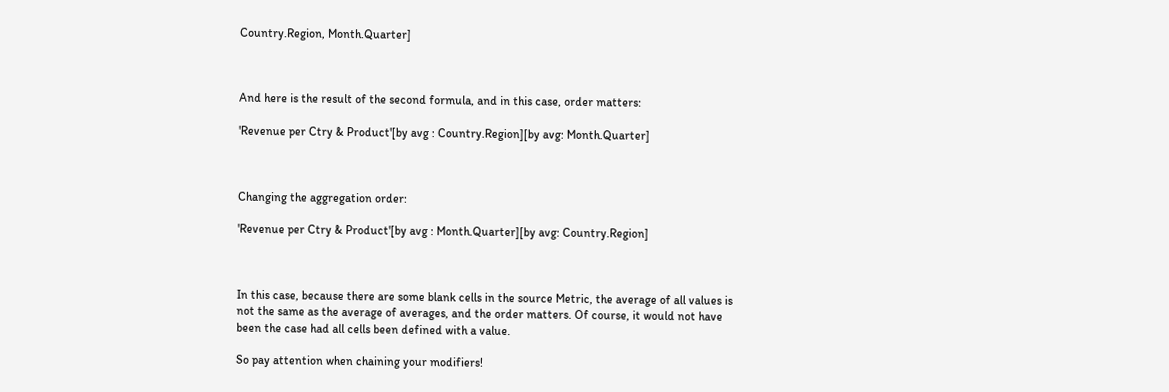Country.Region, Month.Quarter]



And here is the result of the second formula, and in this case, order matters:

'Revenue per Ctry & Product'[by avg : Country.Region][by avg: Month.Quarter]



Changing the aggregation order:

'Revenue per Ctry & Product'[by avg : Month.Quarter][by avg: Country.Region]



In this case, because there are some blank cells in the source Metric, the average of all values is not the same as the average of averages, and the order matters. Of course, it would not have been the case had all cells been defined with a value.

So pay attention when chaining your modifiers!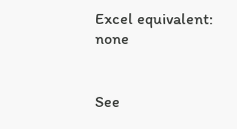Excel equivalent: none


See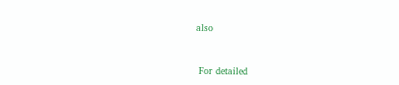also



 For detailed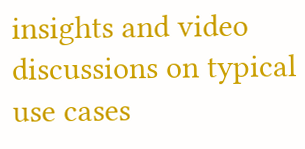insights and video discussions on typical use cases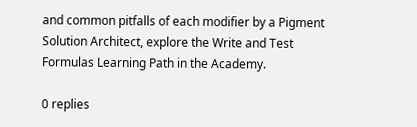and common pitfalls of each modifier by a Pigment Solution Architect, explore the Write and Test Formulas Learning Path in the Academy.

0 replies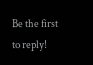Be the first to reply!